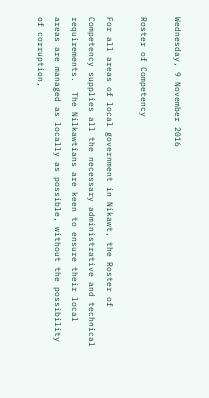Wednesday, 9 November 2016

Roster of Competency

For all areas of local government in Nikawt, the Roster of Competency supplies all the necessary administrative and technical requirements.  The Nilkawtians are keen to ensure their local areas are managed as locally as possible, without the possibility of corruption,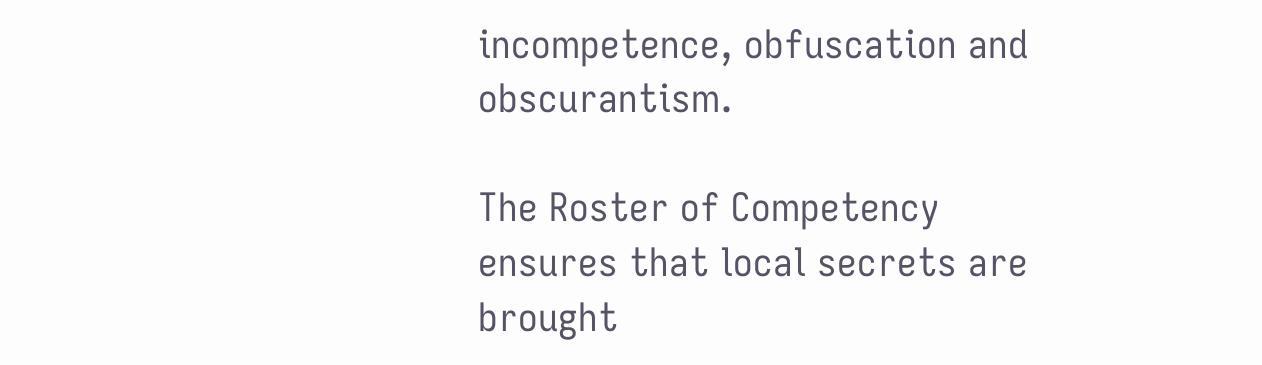incompetence, obfuscation and obscurantism.

The Roster of Competency ensures that local secrets are brought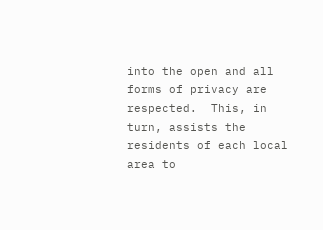into the open and all forms of privacy are respected.  This, in turn, assists the residents of each local area to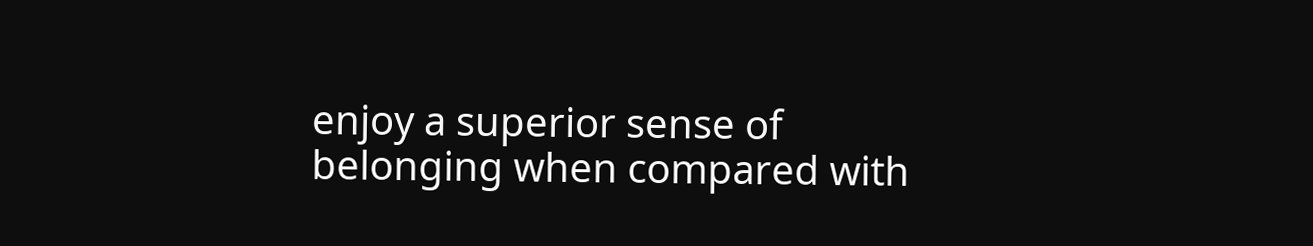enjoy a superior sense of belonging when compared with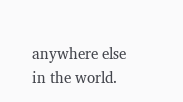anywhere else in the world.